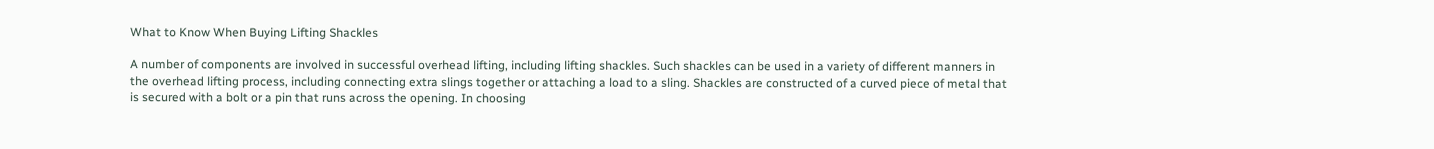What to Know When Buying Lifting Shackles

A number of components are involved in successful overhead lifting, including lifting shackles. Such shackles can be used in a variety of different manners in the overhead lifting process, including connecting extra slings together or attaching a load to a sling. Shackles are constructed of a curved piece of metal that is secured with a bolt or a pin that runs across the opening. In choosing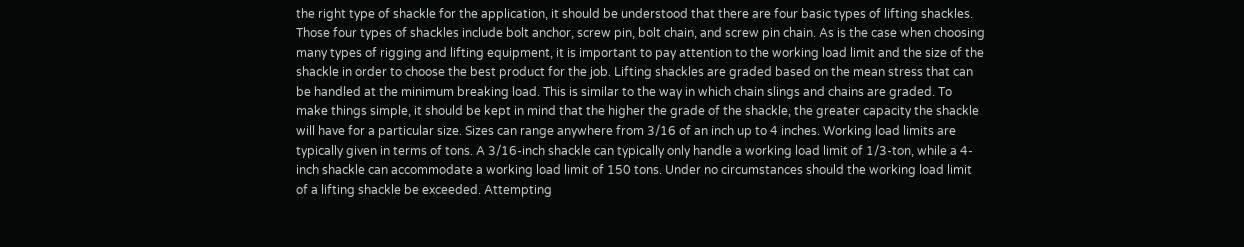the right type of shackle for the application, it should be understood that there are four basic types of lifting shackles. Those four types of shackles include bolt anchor, screw pin, bolt chain, and screw pin chain. As is the case when choosing many types of rigging and lifting equipment, it is important to pay attention to the working load limit and the size of the shackle in order to choose the best product for the job. Lifting shackles are graded based on the mean stress that can be handled at the minimum breaking load. This is similar to the way in which chain slings and chains are graded. To make things simple, it should be kept in mind that the higher the grade of the shackle, the greater capacity the shackle will have for a particular size. Sizes can range anywhere from 3/16 of an inch up to 4 inches. Working load limits are typically given in terms of tons. A 3/16-inch shackle can typically only handle a working load limit of 1/3-ton, while a 4-inch shackle can accommodate a working load limit of 150 tons. Under no circumstances should the working load limit of a lifting shackle be exceeded. Attempting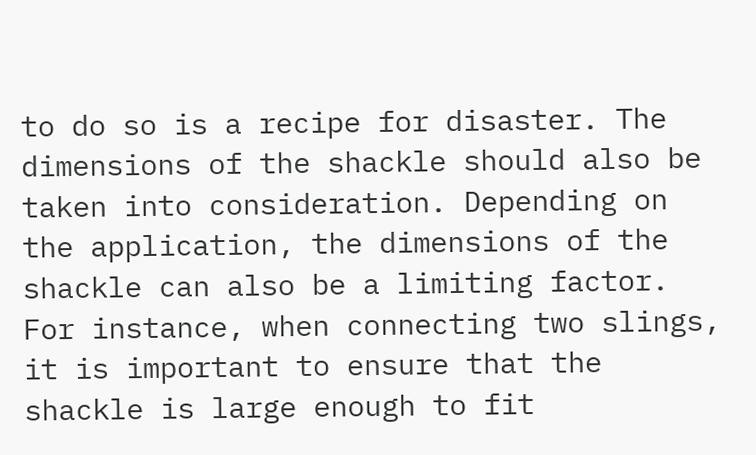to do so is a recipe for disaster. The dimensions of the shackle should also be taken into consideration. Depending on the application, the dimensions of the shackle can also be a limiting factor. For instance, when connecting two slings, it is important to ensure that the shackle is large enough to fit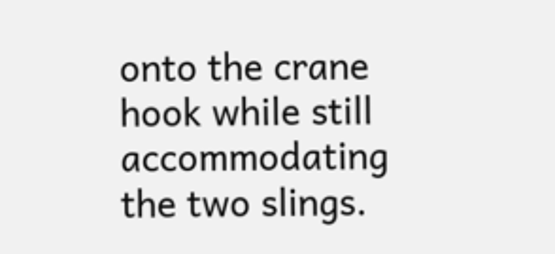onto the crane hook while still accommodating the two slings.